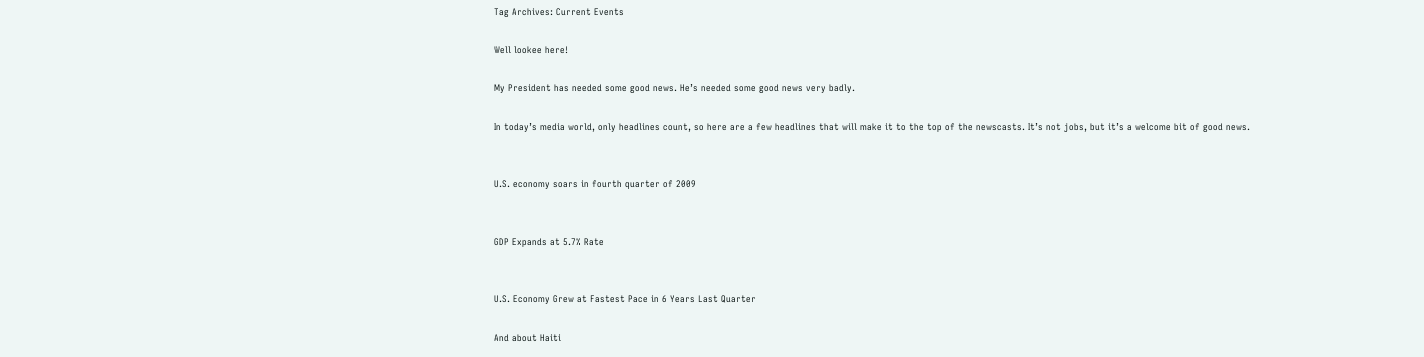Tag Archives: Current Events

Well lookee here!

My President has needed some good news. He’s needed some good news very badly.

In today’s media world, only headlines count, so here are a few headlines that will make it to the top of the newscasts. It’s not jobs, but it’s a welcome bit of good news.


U.S. economy soars in fourth quarter of 2009


GDP Expands at 5.7% Rate


U.S. Economy Grew at Fastest Pace in 6 Years Last Quarter

And about Haiti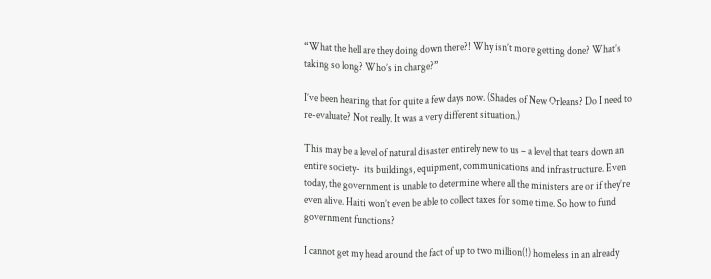“What the hell are they doing down there?! Why isn’t more getting done? What’s taking so long? Who’s in charge?”

I’ve been hearing that for quite a few days now. (Shades of New Orleans? Do I need to re-evaluate? Not really. It was a very different situation.)

This may be a level of natural disaster entirely new to us – a level that tears down an entire society-  its buildings, equipment, communications and infrastructure. Even today, the government is unable to determine where all the ministers are or if they’re even alive. Haiti won’t even be able to collect taxes for some time. So how to fund government functions?

I cannot get my head around the fact of up to two million(!) homeless in an already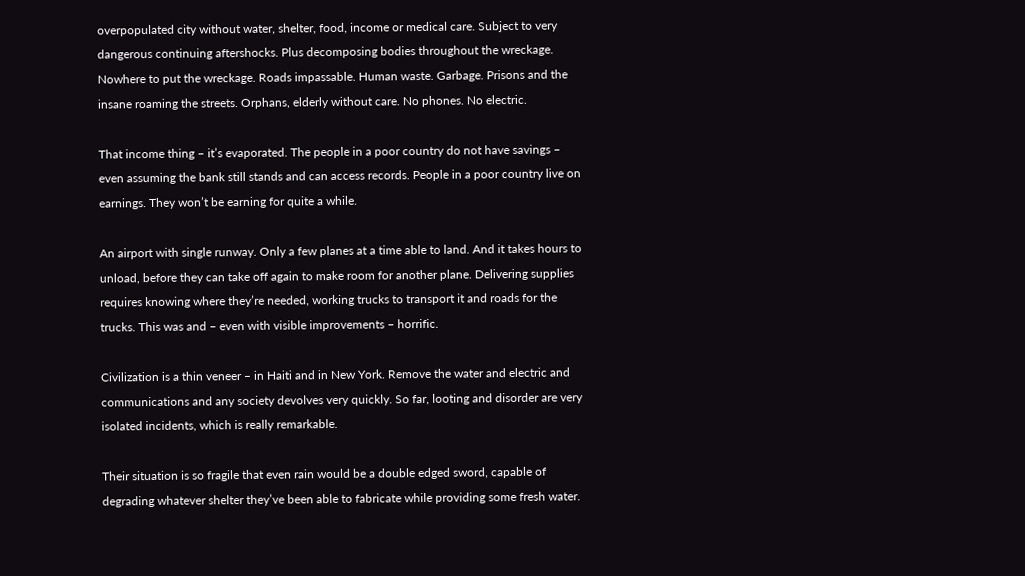overpopulated city without water, shelter, food, income or medical care. Subject to very dangerous continuing aftershocks. Plus decomposing bodies throughout the wreckage. Nowhere to put the wreckage. Roads impassable. Human waste. Garbage. Prisons and the insane roaming the streets. Orphans, elderly without care. No phones. No electric.

That income thing – it’s evaporated. The people in a poor country do not have savings – even assuming the bank still stands and can access records. People in a poor country live on earnings. They won’t be earning for quite a while.

An airport with single runway. Only a few planes at a time able to land. And it takes hours to unload, before they can take off again to make room for another plane. Delivering supplies requires knowing where they’re needed, working trucks to transport it and roads for the trucks. This was and – even with visible improvements – horrific.

Civilization is a thin veneer – in Haiti and in New York. Remove the water and electric and communications and any society devolves very quickly. So far, looting and disorder are very isolated incidents, which is really remarkable.

Their situation is so fragile that even rain would be a double edged sword, capable of degrading whatever shelter they’ve been able to fabricate while providing some fresh water.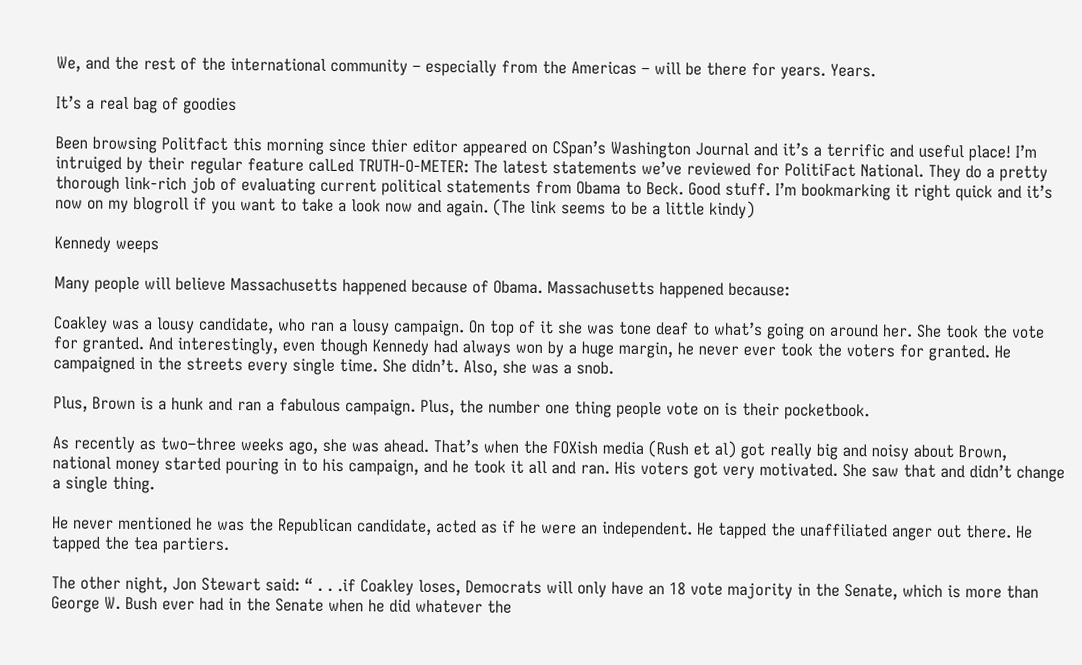We, and the rest of the international community – especially from the Americas – will be there for years. Years.

It’s a real bag of goodies

Been browsing Politfact this morning since thier editor appeared on CSpan’s Washington Journal and it’s a terrific and useful place! I’m intruiged by their regular feature calLed TRUTH-O-METER: The latest statements we’ve reviewed for PolitiFact National. They do a pretty thorough link-rich job of evaluating current political statements from Obama to Beck. Good stuff. I’m bookmarking it right quick and it’s now on my blogroll if you want to take a look now and again. (The link seems to be a little kindy)

Kennedy weeps

Many people will believe Massachusetts happened because of Obama. Massachusetts happened because:

Coakley was a lousy candidate, who ran a lousy campaign. On top of it she was tone deaf to what’s going on around her. She took the vote for granted. And interestingly, even though Kennedy had always won by a huge margin, he never ever took the voters for granted. He campaigned in the streets every single time. She didn’t. Also, she was a snob.

Plus, Brown is a hunk and ran a fabulous campaign. Plus, the number one thing people vote on is their pocketbook.

As recently as two–three weeks ago, she was ahead. That’s when the FOXish media (Rush et al) got really big and noisy about Brown, national money started pouring in to his campaign, and he took it all and ran. His voters got very motivated. She saw that and didn’t change a single thing.

He never mentioned he was the Republican candidate, acted as if he were an independent. He tapped the unaffiliated anger out there. He tapped the tea partiers.

The other night, Jon Stewart said: “ . . .if Coakley loses, Democrats will only have an 18 vote majority in the Senate, which is more than George W. Bush ever had in the Senate when he did whatever the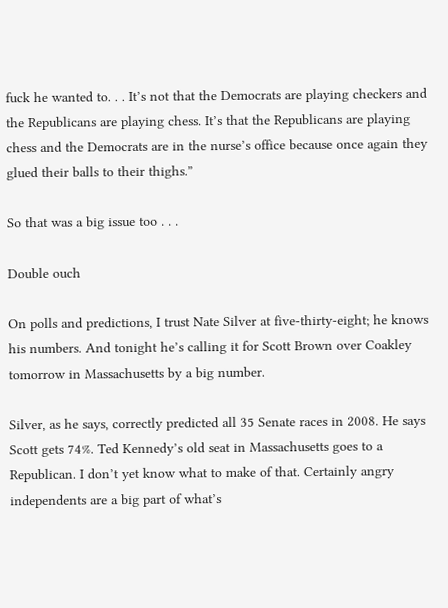fuck he wanted to. . . It’s not that the Democrats are playing checkers and the Republicans are playing chess. It’s that the Republicans are playing chess and the Democrats are in the nurse’s office because once again they glued their balls to their thighs.”

So that was a big issue too . . .

Double ouch

On polls and predictions, I trust Nate Silver at five-thirty-eight; he knows his numbers. And tonight he’s calling it for Scott Brown over Coakley tomorrow in Massachusetts by a big number.

Silver, as he says, correctly predicted all 35 Senate races in 2008. He says Scott gets 74%. Ted Kennedy’s old seat in Massachusetts goes to a Republican. I don’t yet know what to make of that. Certainly angry independents are a big part of what’s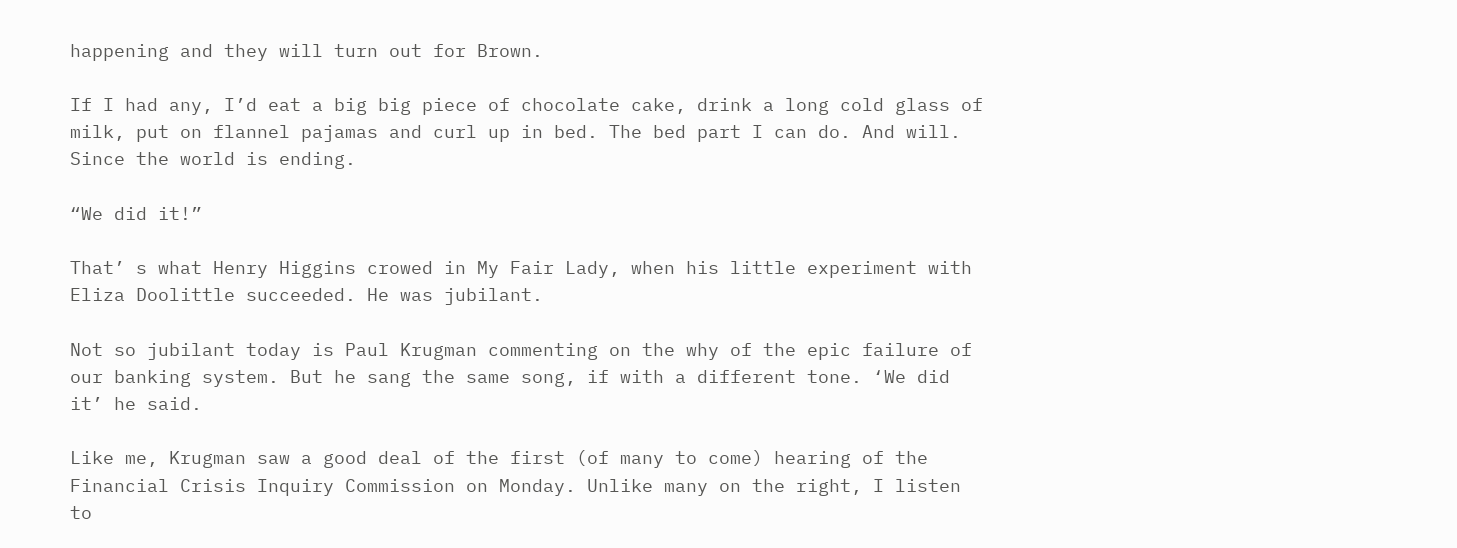happening and they will turn out for Brown.

If I had any, I’d eat a big big piece of chocolate cake, drink a long cold glass of milk, put on flannel pajamas and curl up in bed. The bed part I can do. And will. Since the world is ending.

“We did it!”

That’ s what Henry Higgins crowed in My Fair Lady, when his little experiment with Eliza Doolittle succeeded. He was jubilant.

Not so jubilant today is Paul Krugman commenting on the why of the epic failure of our banking system. But he sang the same song, if with a different tone. ‘We did it’ he said.

Like me, Krugman saw a good deal of the first (of many to come) hearing of the Financial Crisis Inquiry Commission on Monday. Unlike many on the right, I listen to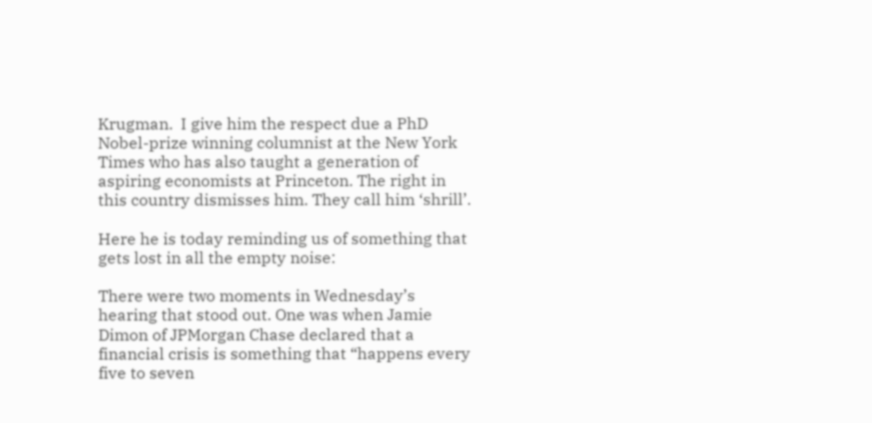Krugman.  I give him the respect due a PhD Nobel-prize winning columnist at the New York Times who has also taught a generation of aspiring economists at Princeton. The right in this country dismisses him. They call him ‘shrill’.

Here he is today reminding us of something that gets lost in all the empty noise:

There were two moments in Wednesday’s hearing that stood out. One was when Jamie Dimon of JPMorgan Chase declared that a financial crisis is something that “happens every five to seven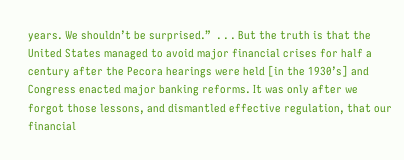years. We shouldn’t be surprised.”  . . . But the truth is that the United States managed to avoid major financial crises for half a century after the Pecora hearings were held [in the 1930’s] and Congress enacted major banking reforms. It was only after we forgot those lessons, and dismantled effective regulation, that our financial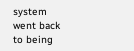system went back to being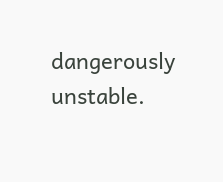dangerously unstable.